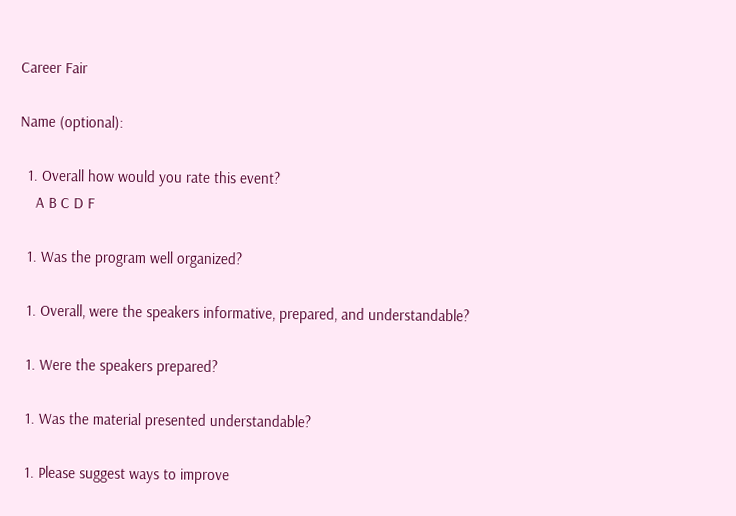Career Fair

Name (optional):

  1. Overall how would you rate this event?
    A B C D F

  1. Was the program well organized?

  1. Overall, were the speakers informative, prepared, and understandable?

  1. Were the speakers prepared?

  1. Was the material presented understandable?

  1. Please suggest ways to improve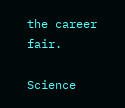the career fair.

Science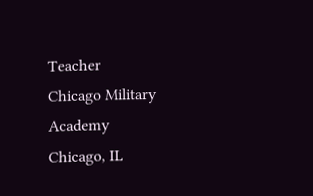Teacher
Chicago Military Academy
Chicago, IL